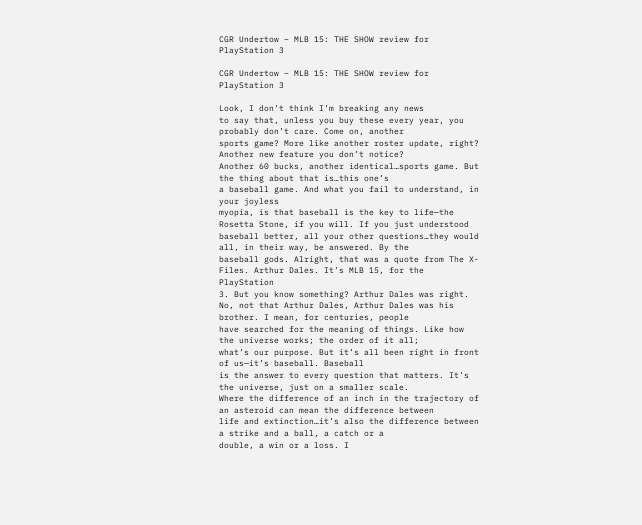CGR Undertow – MLB 15: THE SHOW review for PlayStation 3

CGR Undertow – MLB 15: THE SHOW review for PlayStation 3

Look, I don’t think I’m breaking any news
to say that, unless you buy these every year, you probably don’t care. Come on, another
sports game? More like another roster update, right? Another new feature you don’t notice?
Another 60 bucks, another identical…sports game. But the thing about that is…this one’s
a baseball game. And what you fail to understand, in your joyless
myopia, is that baseball is the key to life—the Rosetta Stone, if you will. If you just understood
baseball better, all your other questions…they would all, in their way, be answered. By the
baseball gods. Alright, that was a quote from The X-Files. Arthur Dales. It’s MLB 15, for the PlayStation
3. But you know something? Arthur Dales was right.
No, not that Arthur Dales, Arthur Dales was his brother. I mean, for centuries, people
have searched for the meaning of things. Like how the universe works; the order of it all;
what’s our purpose. But it’s all been right in front of us—it’s baseball. Baseball
is the answer to every question that matters. It’s the universe, just on a smaller scale.
Where the difference of an inch in the trajectory of an asteroid can mean the difference between
life and extinction…it’s also the difference between a strike and a ball, a catch or a
double, a win or a loss. I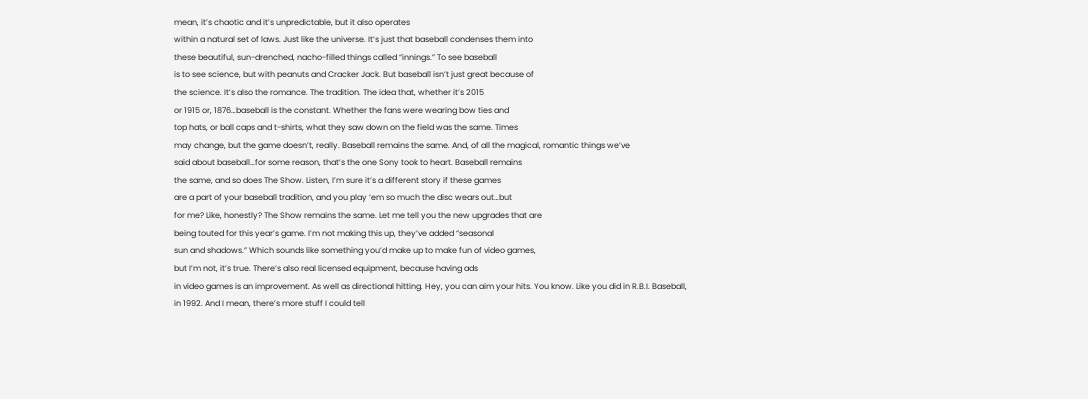mean, it’s chaotic and it’s unpredictable, but it also operates
within a natural set of laws. Just like the universe. It’s just that baseball condenses them into
these beautiful, sun-drenched, nacho-filled things called “innings.” To see baseball
is to see science, but with peanuts and Cracker Jack. But baseball isn’t just great because of
the science. It’s also the romance. The tradition. The idea that, whether it’s 2015
or 1915 or, 1876…baseball is the constant. Whether the fans were wearing bow ties and
top hats, or ball caps and t-shirts, what they saw down on the field was the same. Times
may change, but the game doesn’t, really. Baseball remains the same. And, of all the magical, romantic things we’ve
said about baseball…for some reason, that’s the one Sony took to heart. Baseball remains
the same, and so does The Show. Listen, I’m sure it’s a different story if these games
are a part of your baseball tradition, and you play ‘em so much the disc wears out…but
for me? Like, honestly? The Show remains the same. Let me tell you the new upgrades that are
being touted for this year’s game. I’m not making this up, they’ve added “seasonal
sun and shadows.” Which sounds like something you’d make up to make fun of video games,
but I’m not, it’s true. There’s also real licensed equipment, because having ads
in video games is an improvement. As well as directional hitting. Hey, you can aim your hits. You know. Like you did in R.B.I. Baseball,
in 1992. And I mean, there’s more stuff I could tell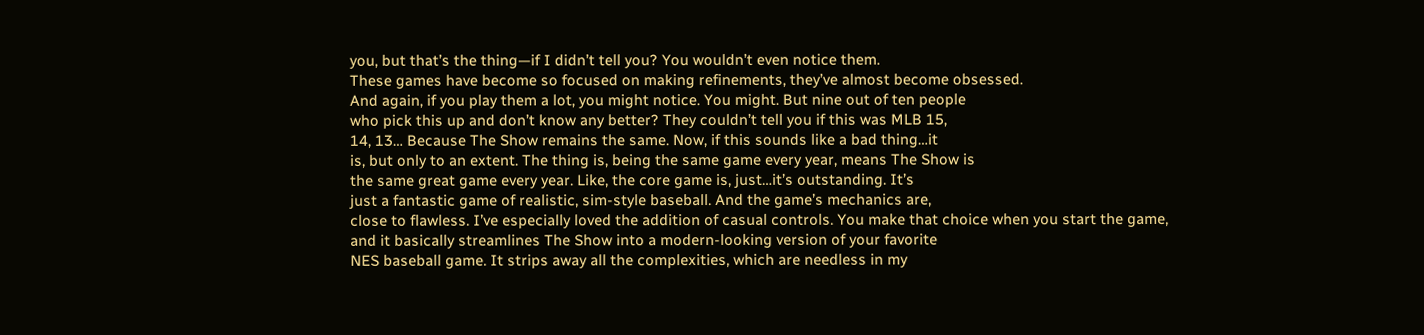you, but that’s the thing—if I didn’t tell you? You wouldn’t even notice them.
These games have become so focused on making refinements, they’ve almost become obsessed.
And again, if you play them a lot, you might notice. You might. But nine out of ten people
who pick this up and don’t know any better? They couldn’t tell you if this was MLB 15,
14, 13… Because The Show remains the same. Now, if this sounds like a bad thing…it
is, but only to an extent. The thing is, being the same game every year, means The Show is
the same great game every year. Like, the core game is, just…it’s outstanding. It’s
just a fantastic game of realistic, sim-style baseball. And the game’s mechanics are,
close to flawless. I’ve especially loved the addition of casual controls. You make that choice when you start the game,
and it basically streamlines The Show into a modern-looking version of your favorite
NES baseball game. It strips away all the complexities, which are needless in my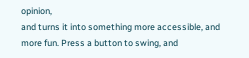opinion,
and turns it into something more accessible, and more fun. Press a button to swing, and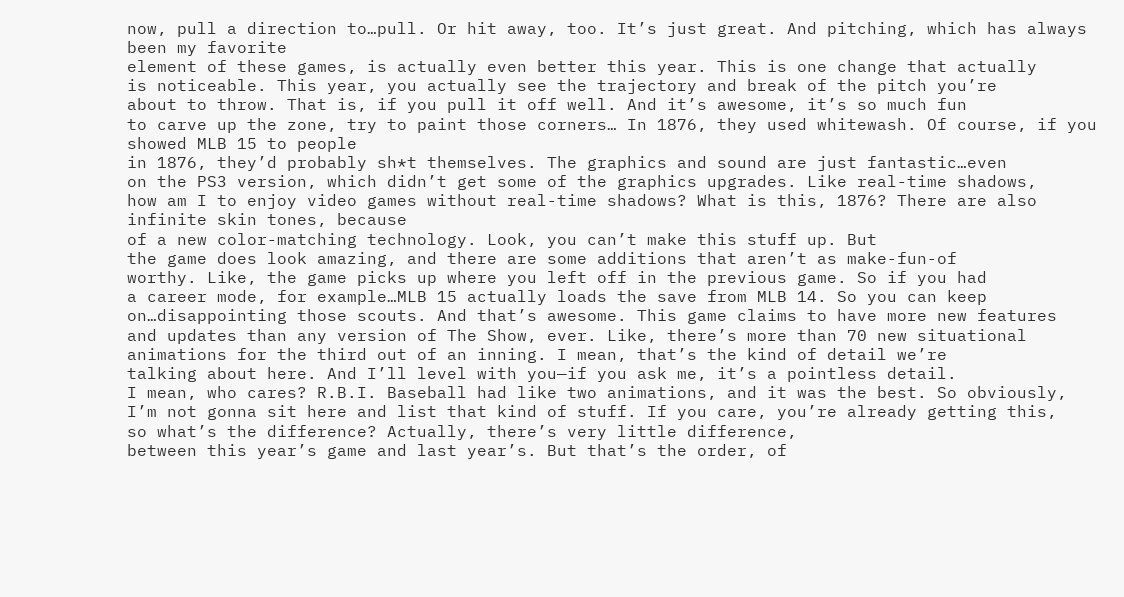now, pull a direction to…pull. Or hit away, too. It’s just great. And pitching, which has always been my favorite
element of these games, is actually even better this year. This is one change that actually
is noticeable. This year, you actually see the trajectory and break of the pitch you’re
about to throw. That is, if you pull it off well. And it’s awesome, it’s so much fun
to carve up the zone, try to paint those corners… In 1876, they used whitewash. Of course, if you showed MLB 15 to people
in 1876, they’d probably sh*t themselves. The graphics and sound are just fantastic…even
on the PS3 version, which didn’t get some of the graphics upgrades. Like real-time shadows,
how am I to enjoy video games without real-time shadows? What is this, 1876? There are also infinite skin tones, because
of a new color-matching technology. Look, you can’t make this stuff up. But
the game does look amazing, and there are some additions that aren’t as make-fun-of
worthy. Like, the game picks up where you left off in the previous game. So if you had
a career mode, for example…MLB 15 actually loads the save from MLB 14. So you can keep
on…disappointing those scouts. And that’s awesome. This game claims to have more new features
and updates than any version of The Show, ever. Like, there’s more than 70 new situational
animations for the third out of an inning. I mean, that’s the kind of detail we’re
talking about here. And I’ll level with you—if you ask me, it’s a pointless detail.
I mean, who cares? R.B.I. Baseball had like two animations, and it was the best. So obviously,
I’m not gonna sit here and list that kind of stuff. If you care, you’re already getting this,
so what’s the difference? Actually, there’s very little difference,
between this year’s game and last year’s. But that’s the order, of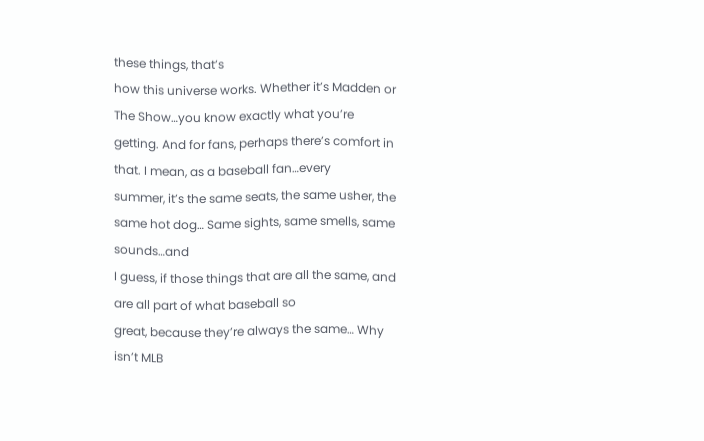these things, that’s
how this universe works. Whether it’s Madden or The Show…you know exactly what you’re
getting. And for fans, perhaps there’s comfort in that. I mean, as a baseball fan…every
summer, it’s the same seats, the same usher, the same hot dog… Same sights, same smells, same sounds…and
I guess, if those things that are all the same, and are all part of what baseball so
great, because they’re always the same… Why isn’t MLB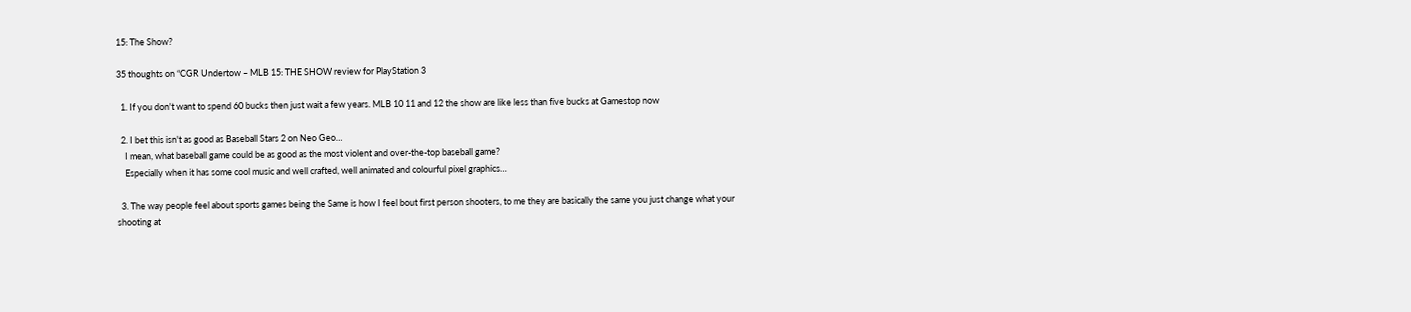15: The Show?

35 thoughts on “CGR Undertow – MLB 15: THE SHOW review for PlayStation 3

  1. If you don't want to spend 60 bucks then just wait a few years. MLB 10 11 and 12 the show are like less than five bucks at Gamestop now

  2. I bet this isn't as good as Baseball Stars 2 on Neo Geo…
    I mean, what baseball game could be as good as the most violent and over-the-top baseball game?
    Especially when it has some cool music and well crafted, well animated and colourful pixel graphics…

  3. The way people feel about sports games being the Same is how I feel bout first person shooters, to me they are basically the same you just change what your shooting at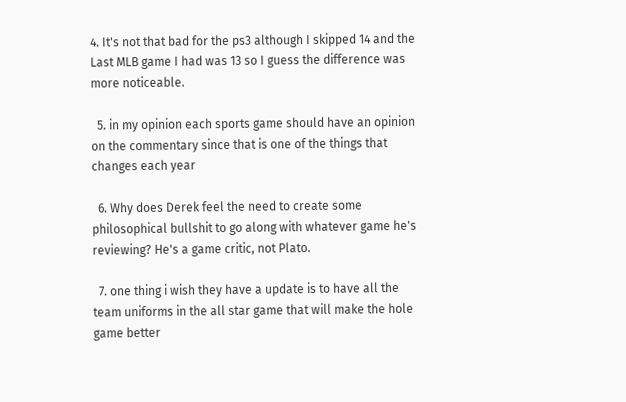4. It's not that bad for the ps3 although I skipped 14 and the Last MLB game I had was 13 so I guess the difference was more noticeable.

  5. in my opinion each sports game should have an opinion on the commentary since that is one of the things that changes each year

  6. Why does Derek feel the need to create some philosophical bullshit to go along with whatever game he's reviewing? He's a game critic, not Plato.

  7. one thing i wish they have a update is to have all the team uniforms in the all star game that will make the hole game better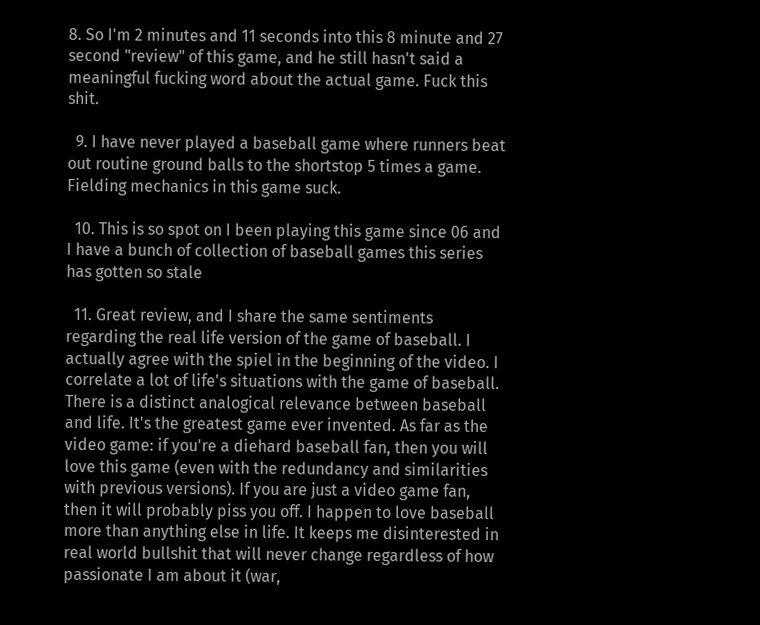8. So I'm 2 minutes and 11 seconds into this 8 minute and 27 second "review" of this game, and he still hasn't said a meaningful fucking word about the actual game. Fuck this shit.

  9. I have never played a baseball game where runners beat out routine ground balls to the shortstop 5 times a game. Fielding mechanics in this game suck.

  10. This is so spot on I been playing this game since 06 and I have a bunch of collection of baseball games this series has gotten so stale

  11. Great review, and I share the same sentiments regarding the real life version of the game of baseball. I actually agree with the spiel in the beginning of the video. I correlate a lot of life's situations with the game of baseball. There is a distinct analogical relevance between baseball and life. It's the greatest game ever invented. As far as the video game: if you're a diehard baseball fan, then you will love this game (even with the redundancy and similarities with previous versions). If you are just a video game fan, then it will probably piss you off. I happen to love baseball more than anything else in life. It keeps me disinterested in real world bullshit that will never change regardless of how passionate I am about it (war,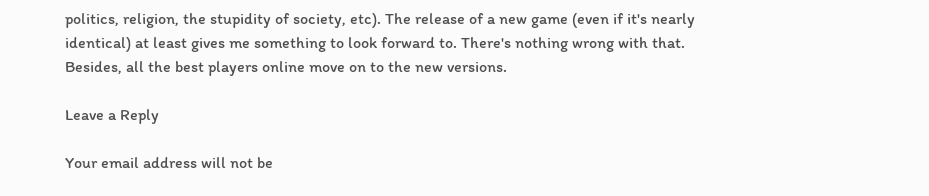politics, religion, the stupidity of society, etc). The release of a new game (even if it's nearly identical) at least gives me something to look forward to. There's nothing wrong with that. Besides, all the best players online move on to the new versions.

Leave a Reply

Your email address will not be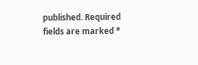published. Required fields are marked *